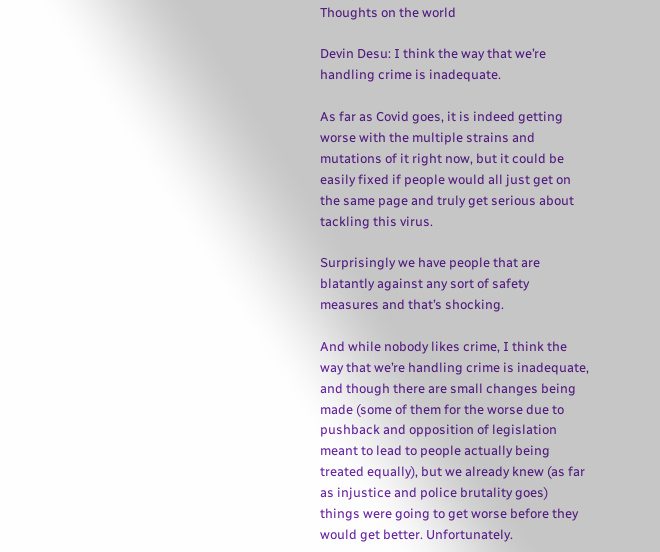Thoughts on the world

Devin Desu: I think the way that we’re handling crime is inadequate.

As far as Covid goes, it is indeed getting worse with the multiple strains and mutations of it right now, but it could be easily fixed if people would all just get on the same page and truly get serious about tackling this virus.

Surprisingly we have people that are blatantly against any sort of safety measures and that’s shocking.

And while nobody likes crime, I think the way that we’re handling crime is inadequate, and though there are small changes being made (some of them for the worse due to pushback and opposition of legislation meant to lead to people actually being treated equally), but we already knew (as far as injustice and police brutality goes) things were going to get worse before they would get better. Unfortunately.